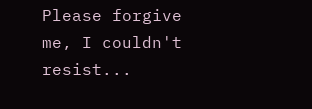Please forgive me, I couldn't resist...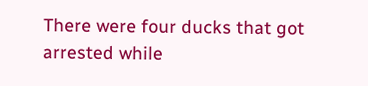There were four ducks that got arrested while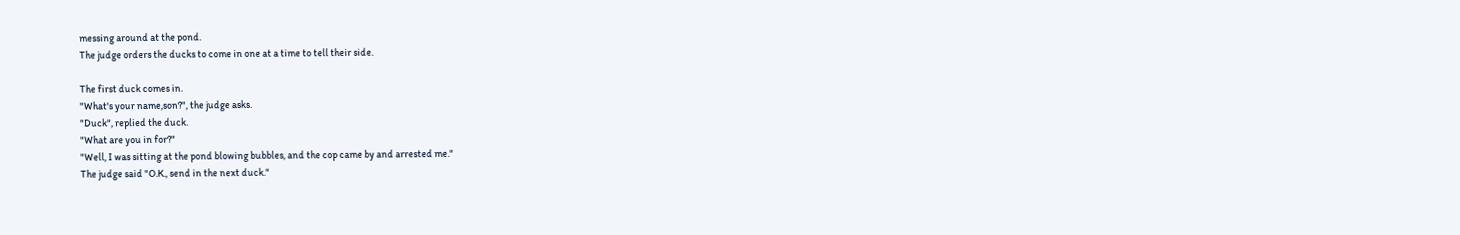messing around at the pond.
The judge orders the ducks to come in one at a time to tell their side.

The first duck comes in.
"What's your name,son?", the judge asks.
"Duck", replied the duck.
"What are you in for?"
"Well, I was sitting at the pond blowing bubbles, and the cop came by and arrested me."
The judge said "O.K., send in the next duck."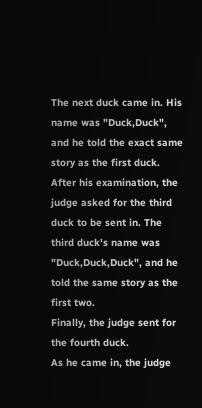The next duck came in. His name was "Duck,Duck", and he told the exact same story as the first duck.
After his examination, the judge asked for the third duck to be sent in. The third duck's name was "Duck,Duck,Duck", and he told the same story as the first two.
Finally, the judge sent for the fourth duck.
As he came in, the judge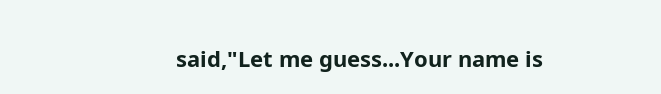said,"Let me guess...Your name is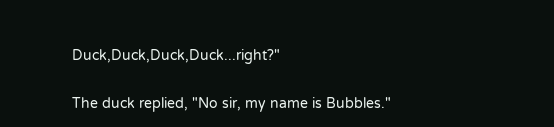Duck,Duck,Duck,Duck...right?"

The duck replied, "No sir, my name is Bubbles."